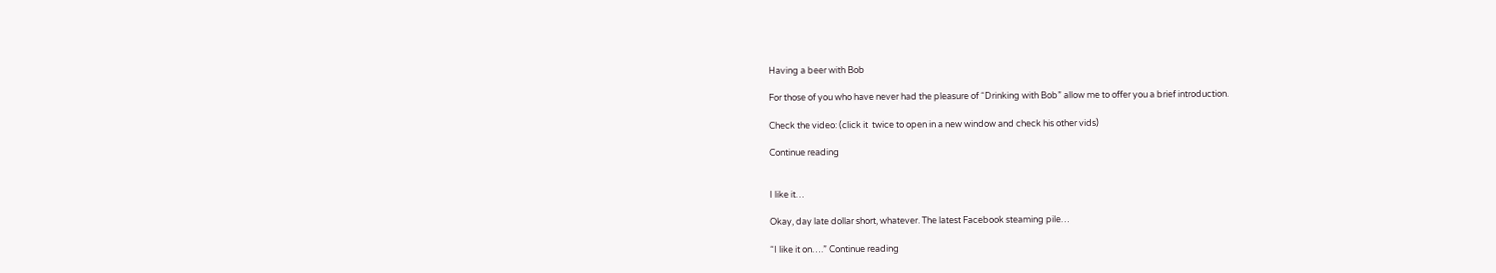Having a beer with Bob

For those of you who have never had the pleasure of “Drinking with Bob” allow me to offer you a brief introduction.

Check the video: (click it  twice to open in a new window and check his other vids)

Continue reading


I like it…

Okay, day late dollar short, whatever. The latest Facebook steaming pile…

“I like it on….” Continue reading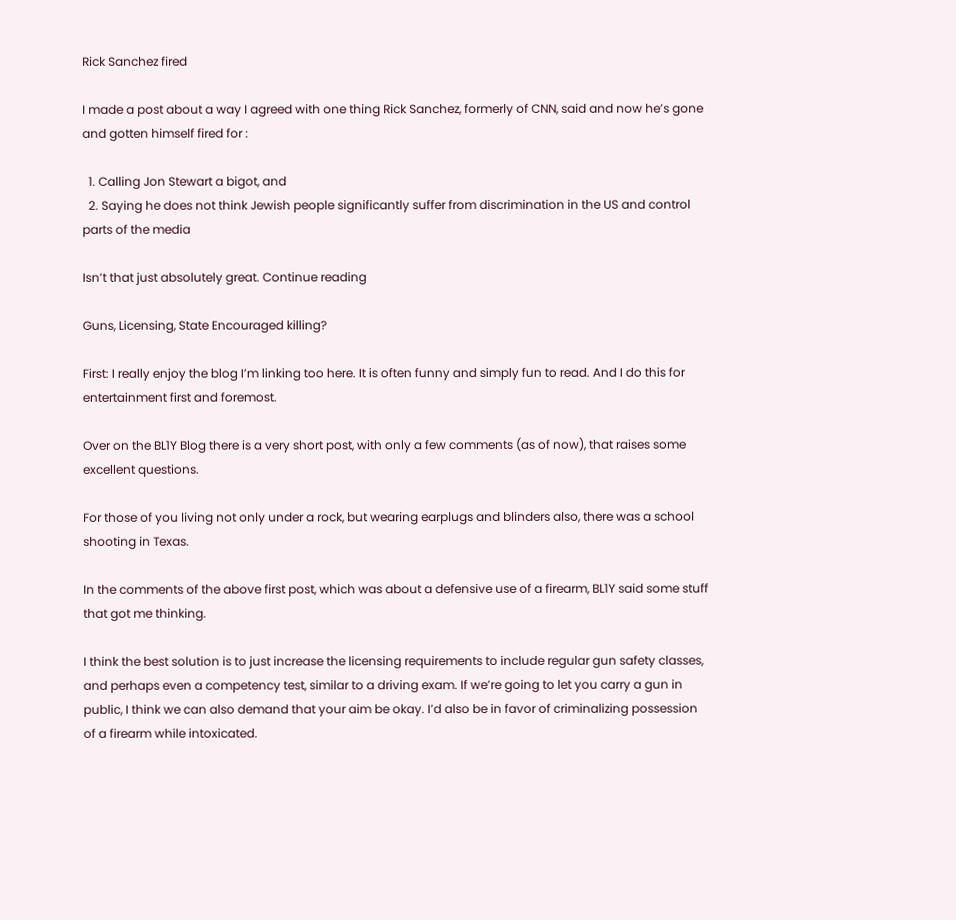Rick Sanchez fired

I made a post about a way I agreed with one thing Rick Sanchez, formerly of CNN, said and now he’s gone and gotten himself fired for :

  1. Calling Jon Stewart a bigot, and
  2. Saying he does not think Jewish people significantly suffer from discrimination in the US and control parts of the media

Isn’t that just absolutely great. Continue reading

Guns, Licensing, State Encouraged killing?

First: I really enjoy the blog I’m linking too here. It is often funny and simply fun to read. And I do this for entertainment first and foremost.

Over on the BL1Y Blog there is a very short post, with only a few comments (as of now), that raises some excellent questions.

For those of you living not only under a rock, but wearing earplugs and blinders also, there was a school shooting in Texas.

In the comments of the above first post, which was about a defensive use of a firearm, BL1Y said some stuff that got me thinking.

I think the best solution is to just increase the licensing requirements to include regular gun safety classes, and perhaps even a competency test, similar to a driving exam. If we’re going to let you carry a gun in public, I think we can also demand that your aim be okay. I’d also be in favor of criminalizing possession of a firearm while intoxicated.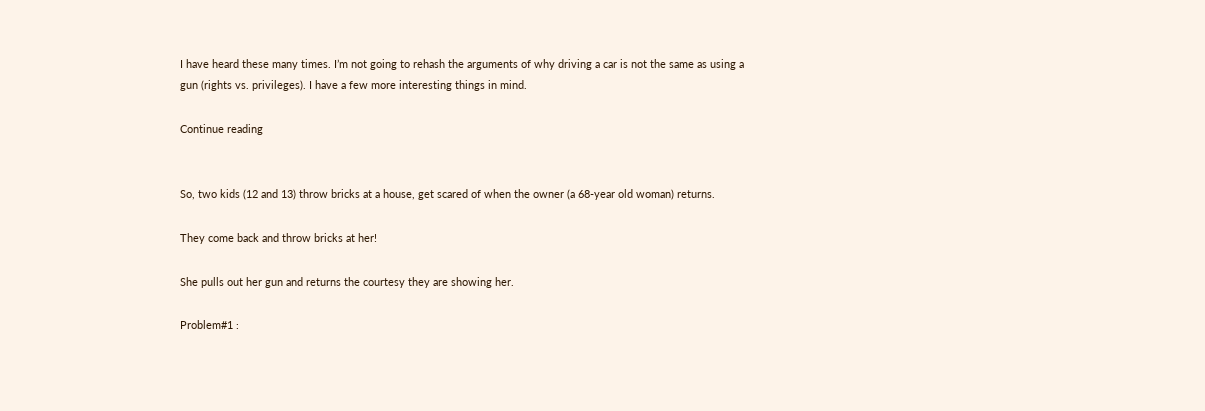I have heard these many times. I’m not going to rehash the arguments of why driving a car is not the same as using a gun (rights vs. privileges). I have a few more interesting things in mind.

Continue reading


So, two kids (12 and 13) throw bricks at a house, get scared of when the owner (a 68-year old woman) returns.

They come back and throw bricks at her!

She pulls out her gun and returns the courtesy they are showing her.

Problem#1 :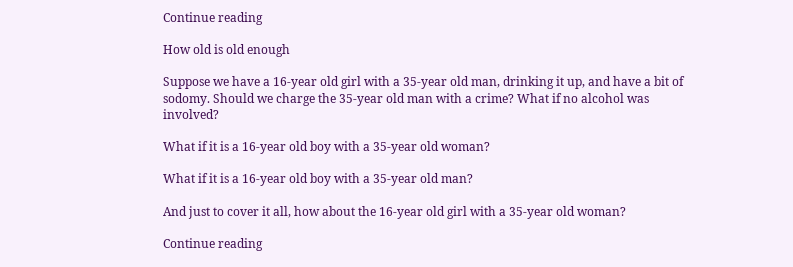Continue reading

How old is old enough

Suppose we have a 16-year old girl with a 35-year old man, drinking it up, and have a bit of sodomy. Should we charge the 35-year old man with a crime? What if no alcohol was involved?

What if it is a 16-year old boy with a 35-year old woman?

What if it is a 16-year old boy with a 35-year old man?

And just to cover it all, how about the 16-year old girl with a 35-year old woman?

Continue reading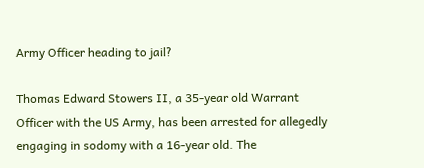Army Officer heading to jail?

Thomas Edward Stowers II, a 35-year old Warrant Officer with the US Army, has been arrested for allegedly engaging in sodomy with a 16-year old. The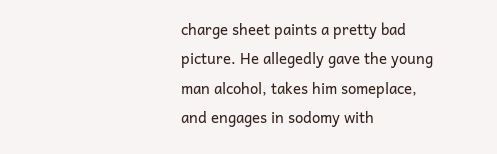charge sheet paints a pretty bad picture. He allegedly gave the young man alcohol, takes him someplace, and engages in sodomy with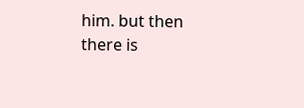him. but then there is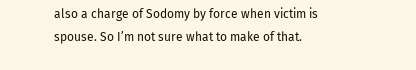also a charge of Sodomy by force when victim is spouse. So I’m not sure what to make of that.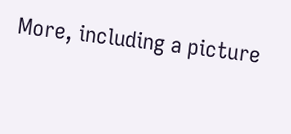More, including a picture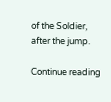of the Soldier, after the jump.

Continue reading